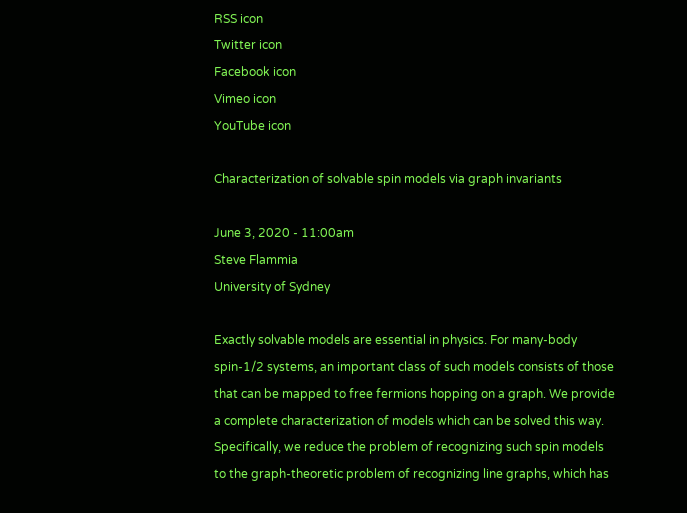RSS icon
Twitter icon
Facebook icon
Vimeo icon
YouTube icon

Characterization of solvable spin models via graph invariants

June 3, 2020 - 11:00am
Steve Flammia
University of Sydney

Exactly solvable models are essential in physics. For many-body spin-1/2 systems, an important class of such models consists of those that can be mapped to free fermions hopping on a graph. We provide a complete characterization of models which can be solved this way. Specifically, we reduce the problem of recognizing such spin models to the graph-theoretic problem of recognizing line graphs, which has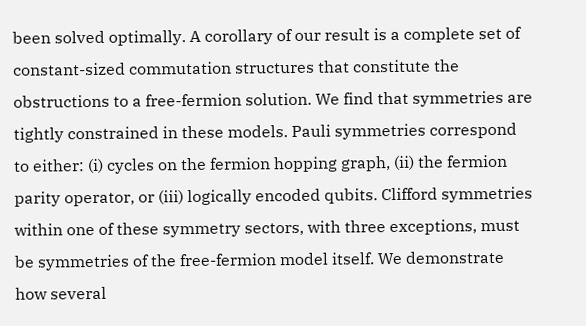been solved optimally. A corollary of our result is a complete set of constant-sized commutation structures that constitute the obstructions to a free-fermion solution. We find that symmetries are tightly constrained in these models. Pauli symmetries correspond to either: (i) cycles on the fermion hopping graph, (ii) the fermion parity operator, or (iii) logically encoded qubits. Clifford symmetries within one of these symmetry sectors, with three exceptions, must be symmetries of the free-fermion model itself. We demonstrate how several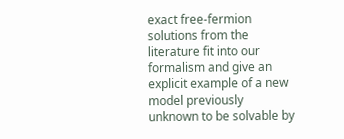exact free-fermion solutions from the literature fit into our formalism and give an explicit example of a new model previously unknown to be solvable by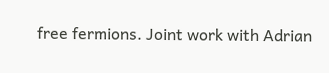free fermions. Joint work with Adrian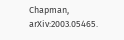Chapman, arXiv:2003.05465.